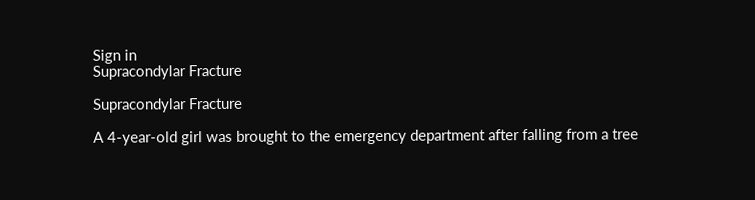Sign in
Supracondylar Fracture

Supracondylar Fracture

A 4-year-old girl was brought to the emergency department after falling from a tree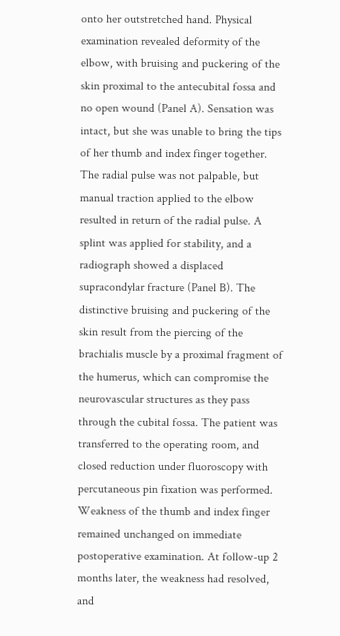onto her outstretched hand. Physical examination revealed deformity of the elbow, with bruising and puckering of the skin proximal to the antecubital fossa and no open wound (Panel A). Sensation was intact, but she was unable to bring the tips of her thumb and index finger together. The radial pulse was not palpable, but manual traction applied to the elbow resulted in return of the radial pulse. A splint was applied for stability, and a radiograph showed a displaced supracondylar fracture (Panel B). The distinctive bruising and puckering of the skin result from the piercing of the brachialis muscle by a proximal fragment of the humerus, which can compromise the neurovascular structures as they pass through the cubital fossa. The patient was transferred to the operating room, and closed reduction under fluoroscopy with percutaneous pin fixation was performed. Weakness of the thumb and index finger remained unchanged on immediate postoperative examination. At follow-up 2 months later, the weakness had resolved, and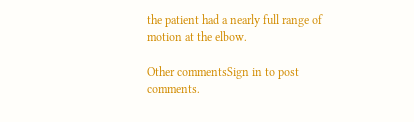the patient had a nearly full range of motion at the elbow.

Other commentsSign in to post comments.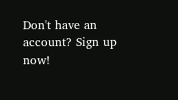Don't have an account? Sign up now!